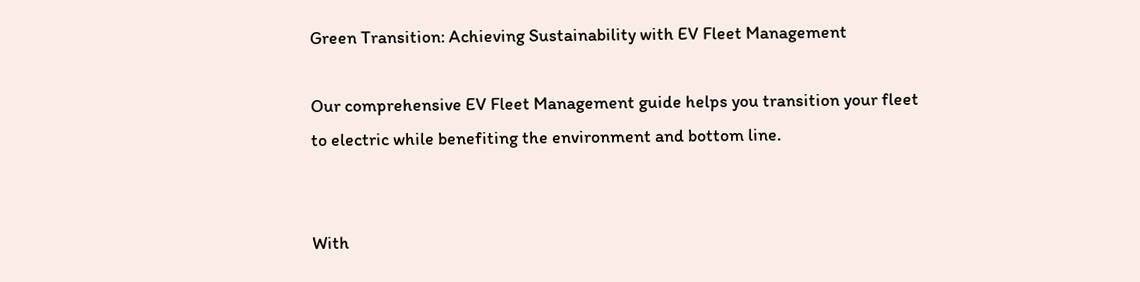Green Transition: Achieving Sustainability with EV Fleet Management

Our comprehensive EV Fleet Management guide helps you transition your fleet to electric while benefiting the environment and bottom line.


With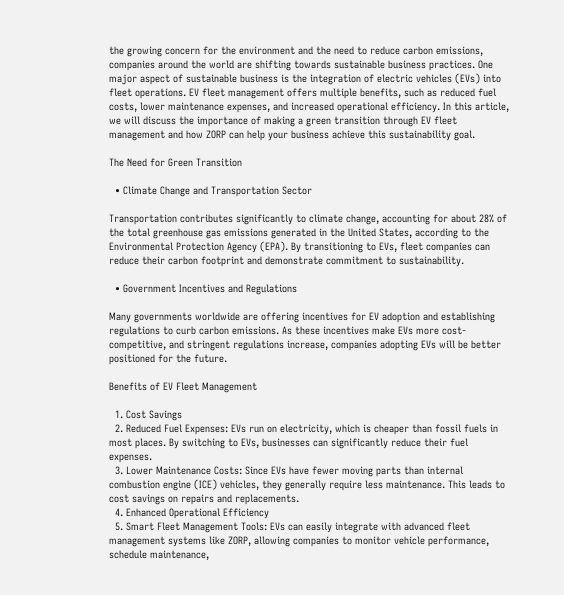the growing concern for the environment and the need to reduce carbon emissions, companies around the world are shifting towards sustainable business practices. One major aspect of sustainable business is the integration of electric vehicles (EVs) into fleet operations. EV fleet management offers multiple benefits, such as reduced fuel costs, lower maintenance expenses, and increased operational efficiency. In this article, we will discuss the importance of making a green transition through EV fleet management and how ZORP can help your business achieve this sustainability goal.

The Need for Green Transition

  • Climate Change and Transportation Sector

Transportation contributes significantly to climate change, accounting for about 28% of the total greenhouse gas emissions generated in the United States, according to the Environmental Protection Agency (EPA). By transitioning to EVs, fleet companies can reduce their carbon footprint and demonstrate commitment to sustainability.

  • Government Incentives and Regulations

Many governments worldwide are offering incentives for EV adoption and establishing regulations to curb carbon emissions. As these incentives make EVs more cost-competitive, and stringent regulations increase, companies adopting EVs will be better positioned for the future.

Benefits of EV Fleet Management

  1. Cost Savings
  2. Reduced Fuel Expenses: EVs run on electricity, which is cheaper than fossil fuels in most places. By switching to EVs, businesses can significantly reduce their fuel expenses.
  3. Lower Maintenance Costs: Since EVs have fewer moving parts than internal combustion engine (ICE) vehicles, they generally require less maintenance. This leads to cost savings on repairs and replacements.
  4. Enhanced Operational Efficiency
  5. Smart Fleet Management Tools: EVs can easily integrate with advanced fleet management systems like ZORP, allowing companies to monitor vehicle performance, schedule maintenance,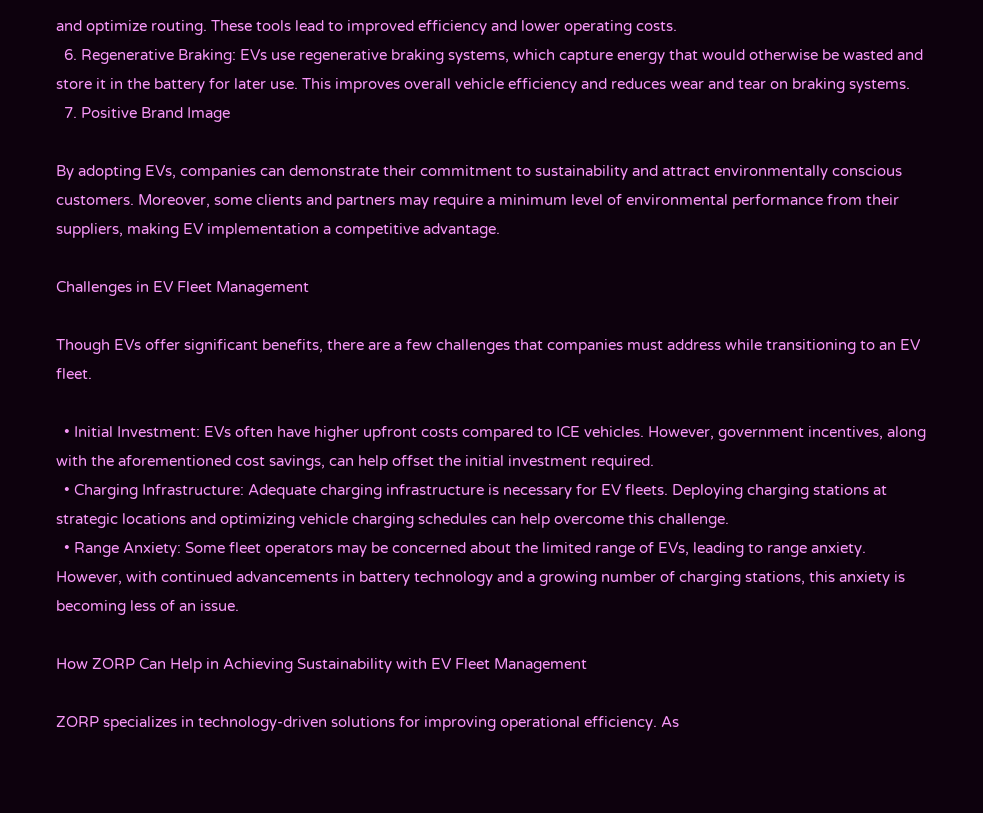and optimize routing. These tools lead to improved efficiency and lower operating costs.
  6. Regenerative Braking: EVs use regenerative braking systems, which capture energy that would otherwise be wasted and store it in the battery for later use. This improves overall vehicle efficiency and reduces wear and tear on braking systems.
  7. Positive Brand Image

By adopting EVs, companies can demonstrate their commitment to sustainability and attract environmentally conscious customers. Moreover, some clients and partners may require a minimum level of environmental performance from their suppliers, making EV implementation a competitive advantage.

Challenges in EV Fleet Management

Though EVs offer significant benefits, there are a few challenges that companies must address while transitioning to an EV fleet.

  • Initial Investment: EVs often have higher upfront costs compared to ICE vehicles. However, government incentives, along with the aforementioned cost savings, can help offset the initial investment required.
  • Charging Infrastructure: Adequate charging infrastructure is necessary for EV fleets. Deploying charging stations at strategic locations and optimizing vehicle charging schedules can help overcome this challenge.
  • Range Anxiety: Some fleet operators may be concerned about the limited range of EVs, leading to range anxiety. However, with continued advancements in battery technology and a growing number of charging stations, this anxiety is becoming less of an issue.

How ZORP Can Help in Achieving Sustainability with EV Fleet Management

ZORP specializes in technology-driven solutions for improving operational efficiency. As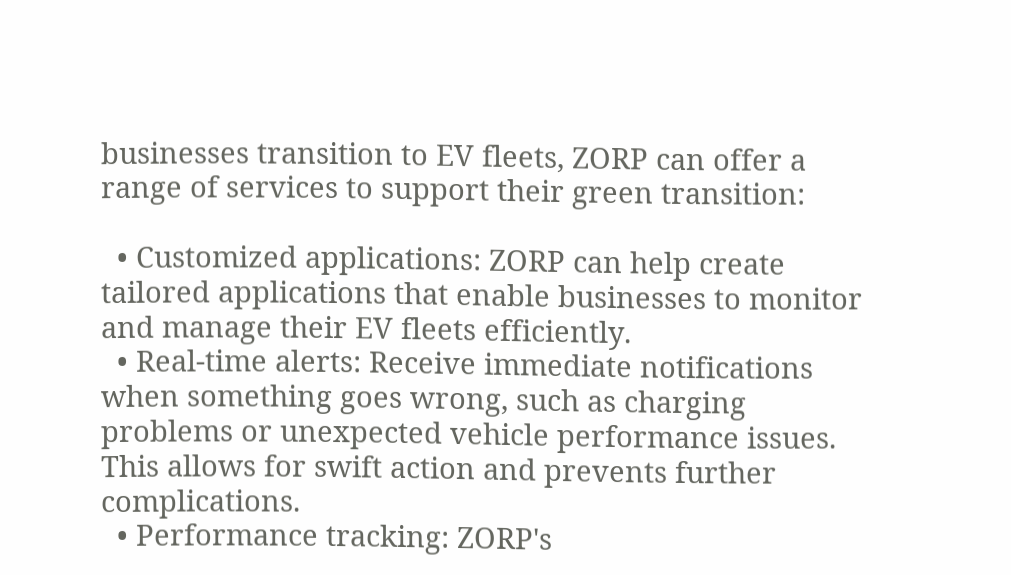businesses transition to EV fleets, ZORP can offer a range of services to support their green transition:

  • Customized applications: ZORP can help create tailored applications that enable businesses to monitor and manage their EV fleets efficiently.
  • Real-time alerts: Receive immediate notifications when something goes wrong, such as charging problems or unexpected vehicle performance issues. This allows for swift action and prevents further complications.
  • Performance tracking: ZORP's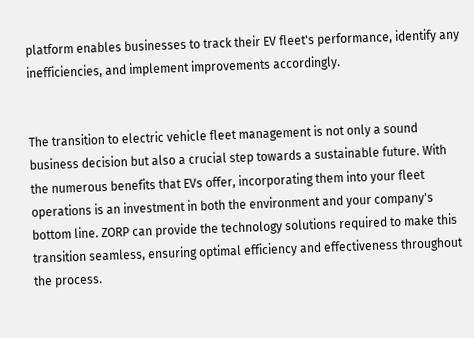platform enables businesses to track their EV fleet's performance, identify any inefficiencies, and implement improvements accordingly.


The transition to electric vehicle fleet management is not only a sound business decision but also a crucial step towards a sustainable future. With the numerous benefits that EVs offer, incorporating them into your fleet operations is an investment in both the environment and your company's bottom line. ZORP can provide the technology solutions required to make this transition seamless, ensuring optimal efficiency and effectiveness throughout the process.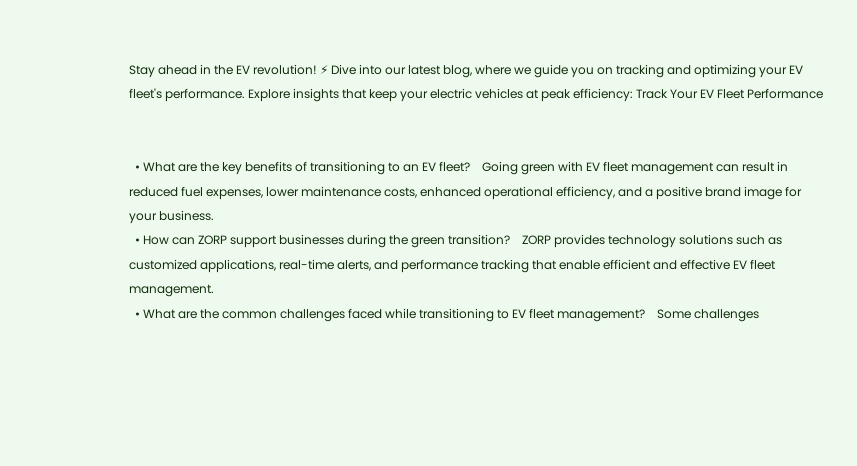Stay ahead in the EV revolution! ⚡ Dive into our latest blog, where we guide you on tracking and optimizing your EV fleet's performance. Explore insights that keep your electric vehicles at peak efficiency: Track Your EV Fleet Performance


  • What are the key benefits of transitioning to an EV fleet?    Going green with EV fleet management can result in reduced fuel expenses, lower maintenance costs, enhanced operational efficiency, and a positive brand image for your business.
  • How can ZORP support businesses during the green transition?    ZORP provides technology solutions such as customized applications, real-time alerts, and performance tracking that enable efficient and effective EV fleet management.
  • What are the common challenges faced while transitioning to EV fleet management?    Some challenges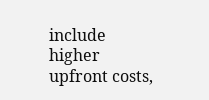include higher upfront costs,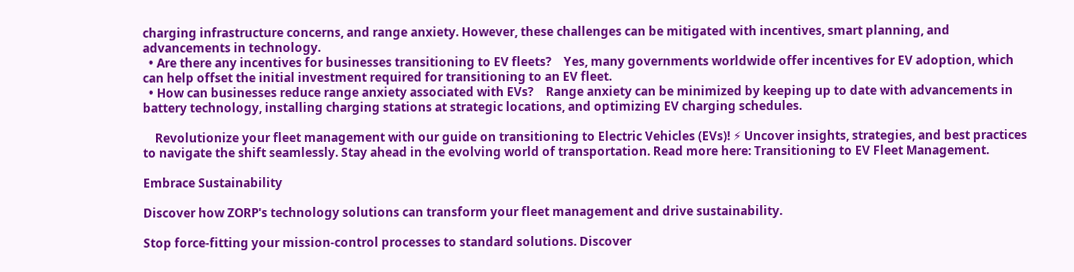charging infrastructure concerns, and range anxiety. However, these challenges can be mitigated with incentives, smart planning, and advancements in technology.
  • Are there any incentives for businesses transitioning to EV fleets?    Yes, many governments worldwide offer incentives for EV adoption, which can help offset the initial investment required for transitioning to an EV fleet.
  • How can businesses reduce range anxiety associated with EVs?    Range anxiety can be minimized by keeping up to date with advancements in battery technology, installing charging stations at strategic locations, and optimizing EV charging schedules.

    Revolutionize your fleet management with our guide on transitioning to Electric Vehicles (EVs)! ⚡ Uncover insights, strategies, and best practices to navigate the shift seamlessly. Stay ahead in the evolving world of transportation. Read more here: Transitioning to EV Fleet Management.

Embrace Sustainability

Discover how ZORP's technology solutions can transform your fleet management and drive sustainability.

Stop force-fitting your mission-control processes to standard solutions. Discover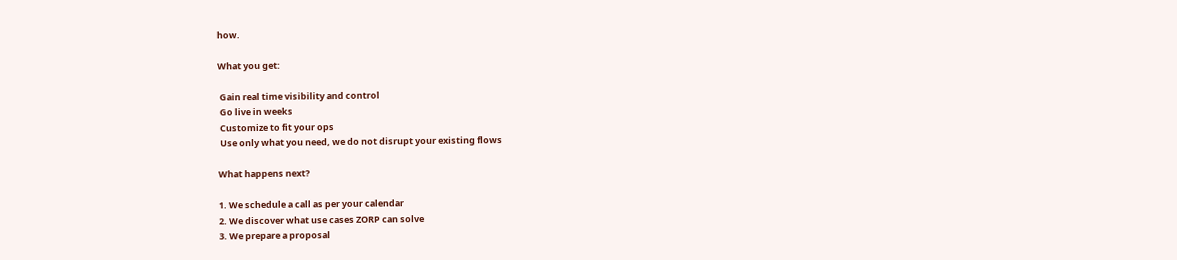how.

What you get:

 Gain real time visibility and control
 Go live in weeks
 Customize to fit your ops
 Use only what you need, we do not disrupt your existing flows

What happens next?

1. We schedule a call as per your calendar
2. We discover what use cases ZORP can solve
3. We prepare a proposal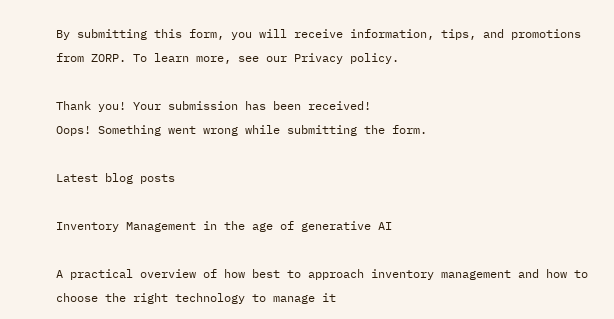By submitting this form, you will receive information, tips, and promotions from ZORP. To learn more, see our Privacy policy.

Thank you! Your submission has been received!
Oops! Something went wrong while submitting the form.

Latest blog posts

Inventory Management in the age of generative AI

A practical overview of how best to approach inventory management and how to choose the right technology to manage it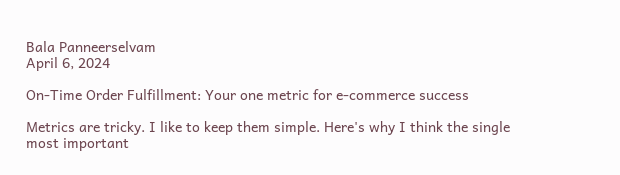Bala Panneerselvam
April 6, 2024

On-Time Order Fulfillment: Your one metric for e-commerce success

Metrics are tricky. I like to keep them simple. Here's why I think the single most important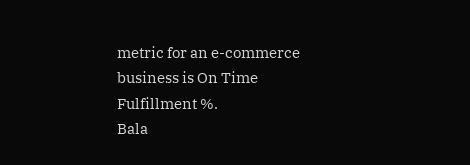metric for an e-commerce business is On Time Fulfillment %.
Bala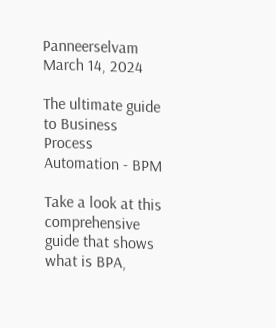Panneerselvam
March 14, 2024

The ultimate guide to Business Process Automation - BPM

Take a look at this comprehensive guide that shows what is BPA,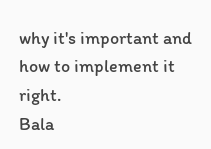why it's important and how to implement it right.
Bala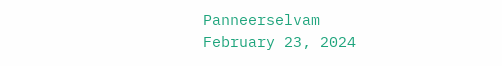Panneerselvam
February 23, 2024